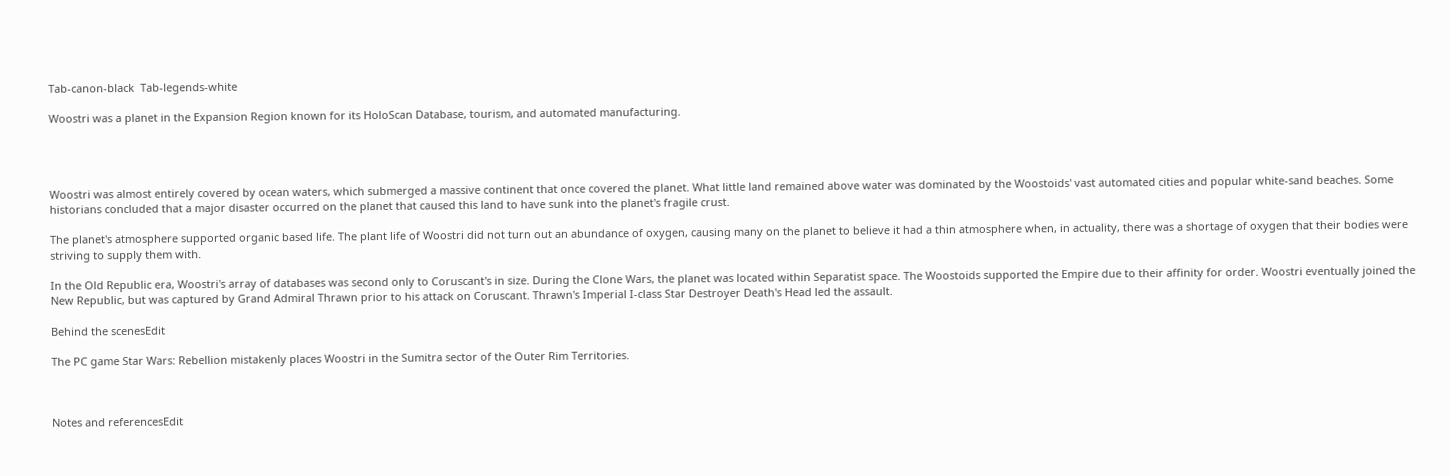Tab-canon-black  Tab-legends-white

Woostri was a planet in the Expansion Region known for its HoloScan Database, tourism, and automated manufacturing.




Woostri was almost entirely covered by ocean waters, which submerged a massive continent that once covered the planet. What little land remained above water was dominated by the Woostoids' vast automated cities and popular white-sand beaches. Some historians concluded that a major disaster occurred on the planet that caused this land to have sunk into the planet's fragile crust.

The planet's atmosphere supported organic based life. The plant life of Woostri did not turn out an abundance of oxygen, causing many on the planet to believe it had a thin atmosphere when, in actuality, there was a shortage of oxygen that their bodies were striving to supply them with.

In the Old Republic era, Woostri's array of databases was second only to Coruscant's in size. During the Clone Wars, the planet was located within Separatist space. The Woostoids supported the Empire due to their affinity for order. Woostri eventually joined the New Republic, but was captured by Grand Admiral Thrawn prior to his attack on Coruscant. Thrawn's Imperial I-class Star Destroyer Death's Head led the assault.

Behind the scenesEdit

The PC game Star Wars: Rebellion mistakenly places Woostri in the Sumitra sector of the Outer Rim Territories.



Notes and referencesEdit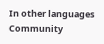In other languages
Community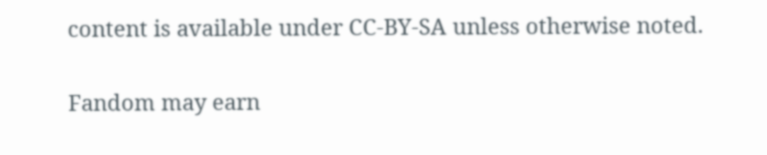content is available under CC-BY-SA unless otherwise noted.

Fandom may earn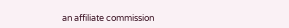an affiliate commission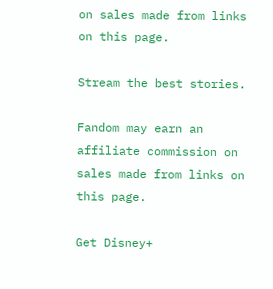on sales made from links on this page.

Stream the best stories.

Fandom may earn an affiliate commission on sales made from links on this page.

Get Disney+